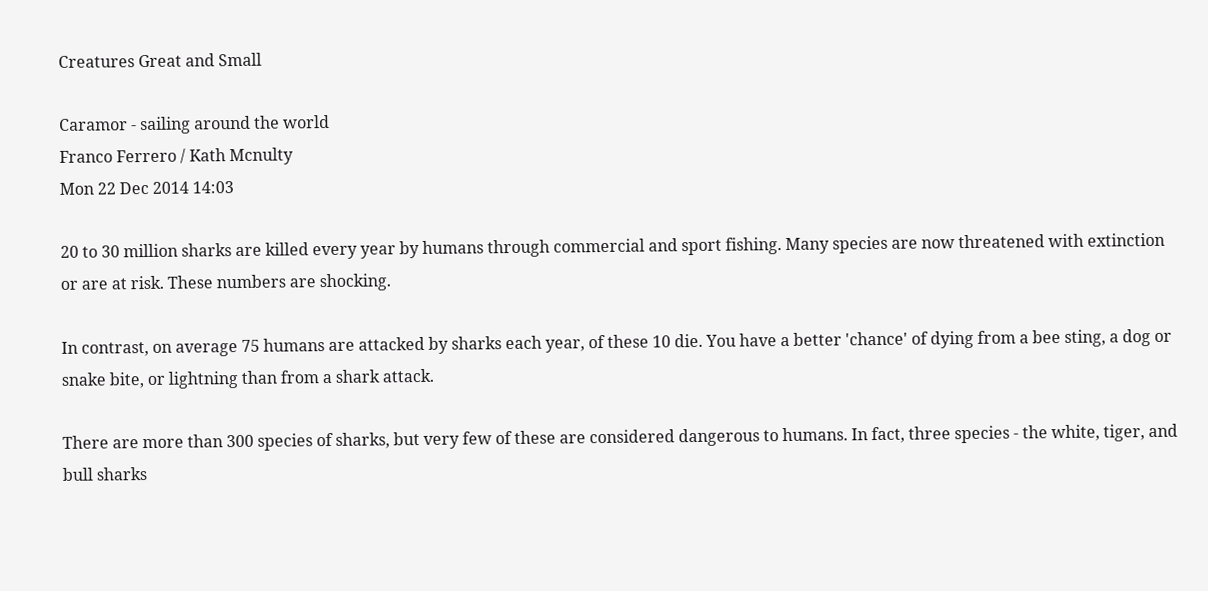Creatures Great and Small

Caramor - sailing around the world
Franco Ferrero / Kath Mcnulty
Mon 22 Dec 2014 14:03

20 to 30 million sharks are killed every year by humans through commercial and sport fishing. Many species are now threatened with extinction or are at risk. These numbers are shocking.

In contrast, on average 75 humans are attacked by sharks each year, of these 10 die. You have a better 'chance' of dying from a bee sting, a dog or snake bite, or lightning than from a shark attack.

There are more than 300 species of sharks, but very few of these are considered dangerous to humans. In fact, three species - the white, tiger, and bull sharks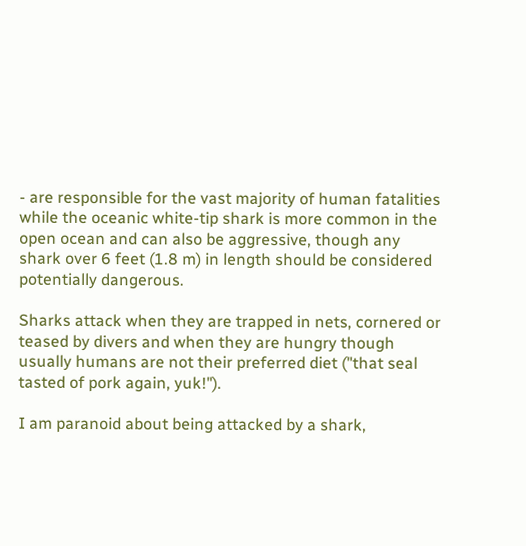- are responsible for the vast majority of human fatalities while the oceanic white-tip shark is more common in the open ocean and can also be aggressive, though any shark over 6 feet (1.8 m) in length should be considered potentially dangerous.

Sharks attack when they are trapped in nets, cornered or teased by divers and when they are hungry though usually humans are not their preferred diet ("that seal tasted of pork again, yuk!").

I am paranoid about being attacked by a shark,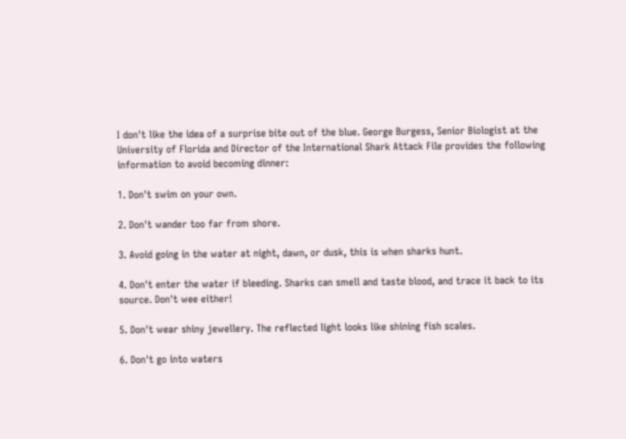I don't like the idea of a surprise bite out of the blue. George Burgess, Senior Biologist at the University of Florida and Director of the International Shark Attack File provides the following information to avoid becoming dinner:

1. Don't swim on your own.

2. Don't wander too far from shore.

3. Avoid going in the water at night, dawn, or dusk, this is when sharks hunt.

4. Don't enter the water if bleeding. Sharks can smell and taste blood, and trace it back to its source. Don't wee either!

5. Don't wear shiny jewellery. The reflected light looks like shining fish scales.

6. Don't go into waters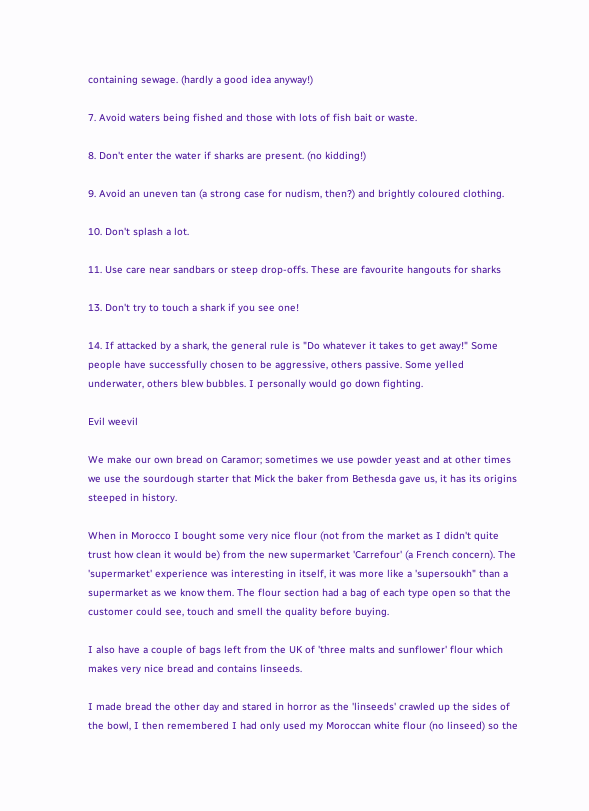containing sewage. (hardly a good idea anyway!)

7. Avoid waters being fished and those with lots of fish bait or waste.

8. Don't enter the water if sharks are present. (no kidding!)

9. Avoid an uneven tan (a strong case for nudism, then?) and brightly coloured clothing.

10. Don't splash a lot.

11. Use care near sandbars or steep drop-offs. These are favourite hangouts for sharks

13. Don't try to touch a shark if you see one!

14. If attacked by a shark, the general rule is "Do whatever it takes to get away!" Some people have successfully chosen to be aggressive, others passive. Some yelled underwater, others blew bubbles. I personally would go down fighting.

Evil weevil

We make our own bread on Caramor; sometimes we use powder yeast and at other times we use the sourdough starter that Mick the baker from Bethesda gave us, it has its origins steeped in history.

When in Morocco I bought some very nice flour (not from the market as I didn't quite trust how clean it would be) from the new supermarket 'Carrefour' (a French concern). The 'supermarket' experience was interesting in itself, it was more like a 'supersoukh" than a supermarket as we know them. The flour section had a bag of each type open so that the customer could see, touch and smell the quality before buying.

I also have a couple of bags left from the UK of 'three malts and sunflower' flour which makes very nice bread and contains linseeds.

I made bread the other day and stared in horror as the 'linseeds' crawled up the sides of the bowl, I then remembered I had only used my Moroccan white flour (no linseed) so the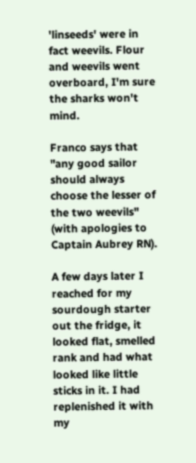'linseeds' were in fact weevils. Flour and weevils went overboard, I'm sure the sharks won't mind.

Franco says that "any good sailor should always choose the lesser of the two weevils" (with apologies to Captain Aubrey RN).

A few days later I reached for my sourdough starter out the fridge, it looked flat, smelled rank and had what looked like little sticks in it. I had replenished it with my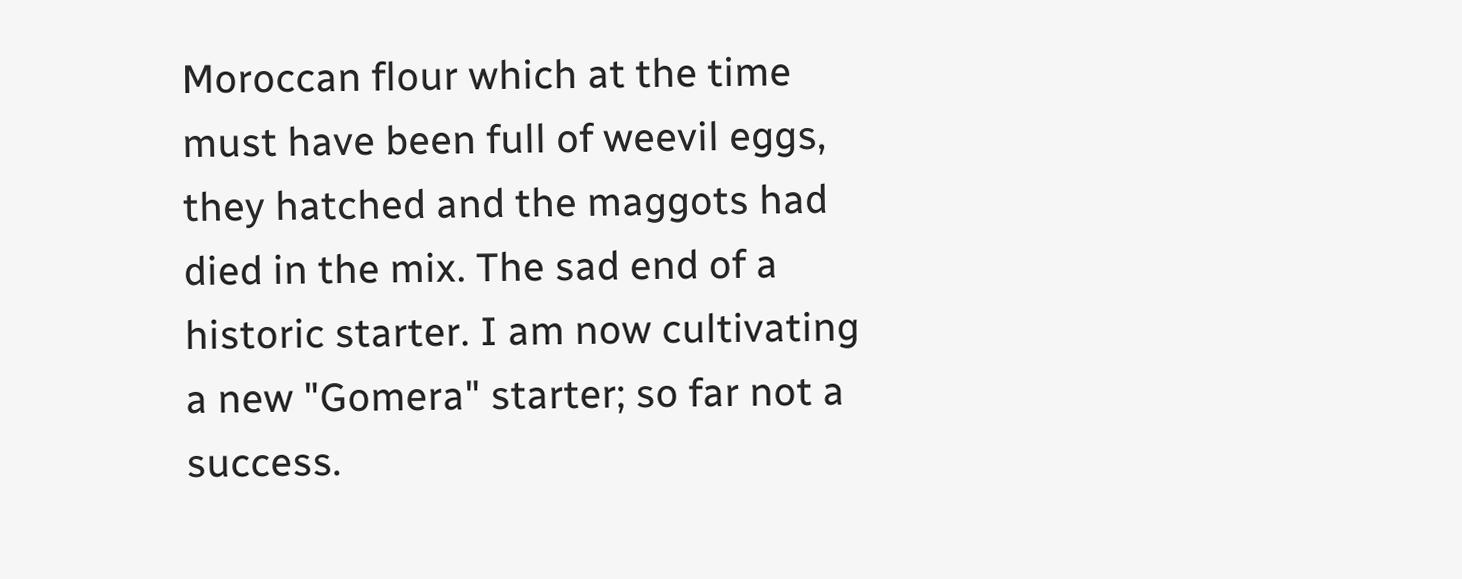Moroccan flour which at the time must have been full of weevil eggs, they hatched and the maggots had died in the mix. The sad end of a historic starter. I am now cultivating a new "Gomera" starter; so far not a success.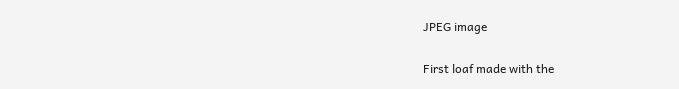JPEG image

First loaf made with the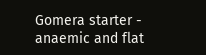Gomera starter - anaemic and flat